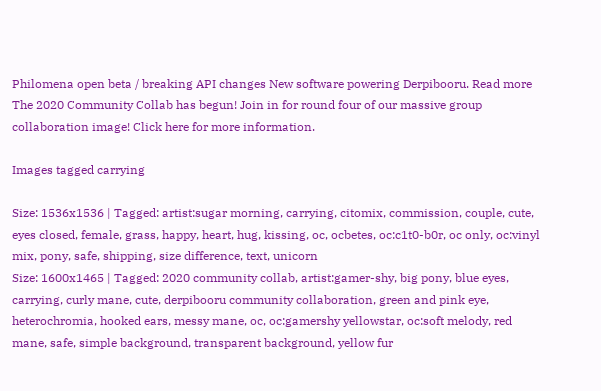Philomena open beta / breaking API changes New software powering Derpibooru. Read more
The 2020 Community Collab has begun! Join in for round four of our massive group collaboration image! Click here for more information.

Images tagged carrying

Size: 1536x1536 | Tagged: artist:sugar morning, carrying, citomix, commission, couple, cute, eyes closed, female, grass, happy, heart, hug, kissing, oc, ocbetes, oc:c1t0-b0r, oc only, oc:vinyl mix, pony, safe, shipping, size difference, text, unicorn
Size: 1600x1465 | Tagged: 2020 community collab, artist:gamer-shy, big pony, blue eyes, carrying, curly mane, cute, derpibooru community collaboration, green and pink eye, heterochromia, hooked ears, messy mane, oc, oc:gamershy yellowstar, oc:soft melody, red mane, safe, simple background, transparent background, yellow fur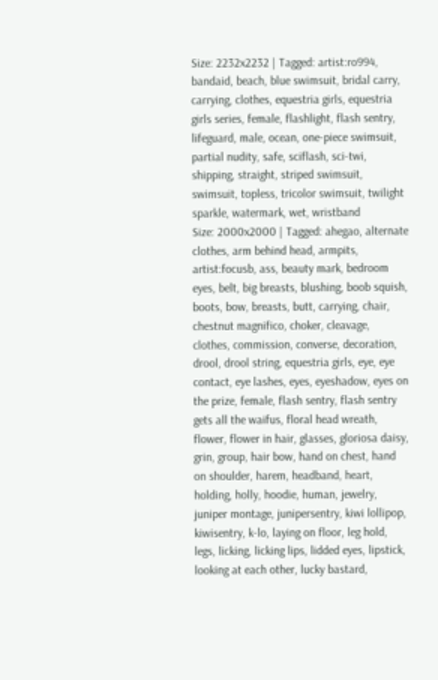Size: 2232x2232 | Tagged: artist:ro994, bandaid, beach, blue swimsuit, bridal carry, carrying, clothes, equestria girls, equestria girls series, female, flashlight, flash sentry, lifeguard, male, ocean, one-piece swimsuit, partial nudity, safe, sciflash, sci-twi, shipping, straight, striped swimsuit, swimsuit, topless, tricolor swimsuit, twilight sparkle, watermark, wet, wristband
Size: 2000x2000 | Tagged: ahegao, alternate clothes, arm behind head, armpits, artist:focusb, ass, beauty mark, bedroom eyes, belt, big breasts, blushing, boob squish, boots, bow, breasts, butt, carrying, chair, chestnut magnifico, choker, cleavage, clothes, commission, converse, decoration, drool, drool string, equestria girls, eye, eye contact, eye lashes, eyes, eyeshadow, eyes on the prize, female, flash sentry, flash sentry gets all the waifus, floral head wreath, flower, flower in hair, glasses, gloriosa daisy, grin, group, hair bow, hand on chest, hand on shoulder, harem, headband, heart, holding, holly, hoodie, human, jewelry, juniper montage, junipersentry, kiwi lollipop, kiwisentry, k-lo, laying on floor, leg hold, legs, licking, licking lips, lidded eyes, lipstick, looking at each other, lucky bastard,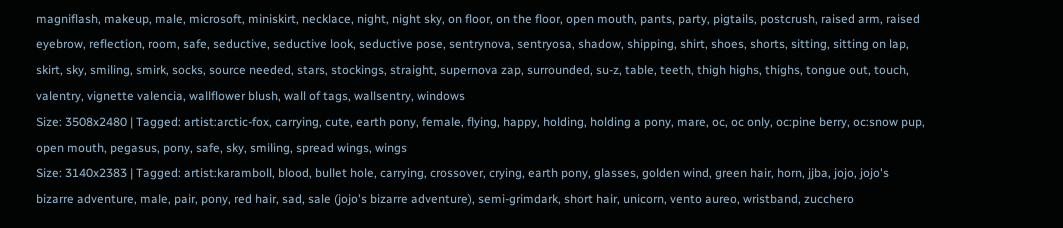magniflash, makeup, male, microsoft, miniskirt, necklace, night, night sky, on floor, on the floor, open mouth, pants, party, pigtails, postcrush, raised arm, raised eyebrow, reflection, room, safe, seductive, seductive look, seductive pose, sentrynova, sentryosa, shadow, shipping, shirt, shoes, shorts, sitting, sitting on lap, skirt, sky, smiling, smirk, socks, source needed, stars, stockings, straight, supernova zap, surrounded, su-z, table, teeth, thigh highs, thighs, tongue out, touch, valentry, vignette valencia, wallflower blush, wall of tags, wallsentry, windows
Size: 3508x2480 | Tagged: artist:arctic-fox, carrying, cute, earth pony, female, flying, happy, holding, holding a pony, mare, oc, oc only, oc:pine berry, oc:snow pup, open mouth, pegasus, pony, safe, sky, smiling, spread wings, wings
Size: 3140x2383 | Tagged: artist:karamboll, blood, bullet hole, carrying, crossover, crying, earth pony, glasses, golden wind, green hair, horn, jjba, jojo, jojo's bizarre adventure, male, pair, pony, red hair, sad, sale (jojo's bizarre adventure), semi-grimdark, short hair, unicorn, vento aureo, wristband, zucchero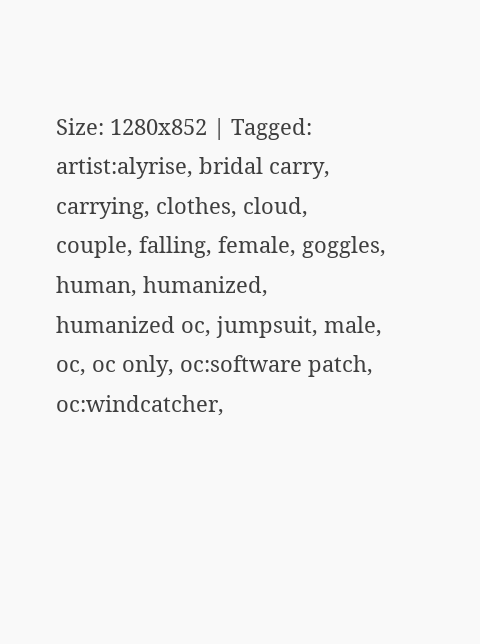Size: 1280x852 | Tagged: artist:alyrise, bridal carry, carrying, clothes, cloud, couple, falling, female, goggles, human, humanized, humanized oc, jumpsuit, male, oc, oc only, oc:software patch, oc:windcatcher,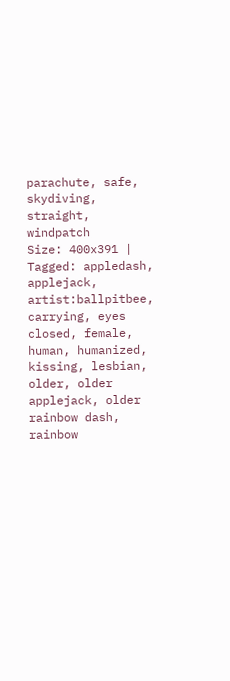parachute, safe, skydiving, straight, windpatch
Size: 400x391 | Tagged: appledash, applejack, artist:ballpitbee, carrying, eyes closed, female, human, humanized, kissing, lesbian, older, older applejack, older rainbow dash, rainbow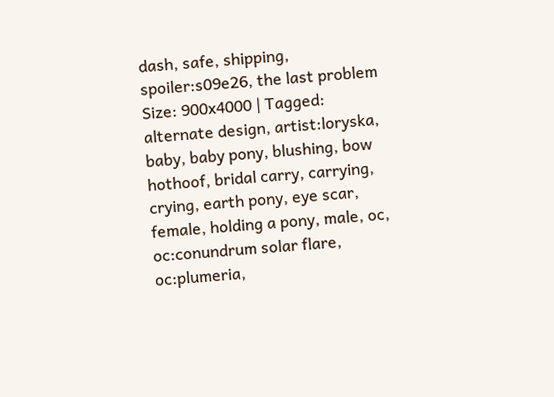dash, safe, shipping, spoiler:s09e26, the last problem
Size: 900x4000 | Tagged: alternate design, artist:loryska, baby, baby pony, blushing, bow hothoof, bridal carry, carrying, crying, earth pony, eye scar, female, holding a pony, male, oc, oc:conundrum solar flare, oc:plumeria,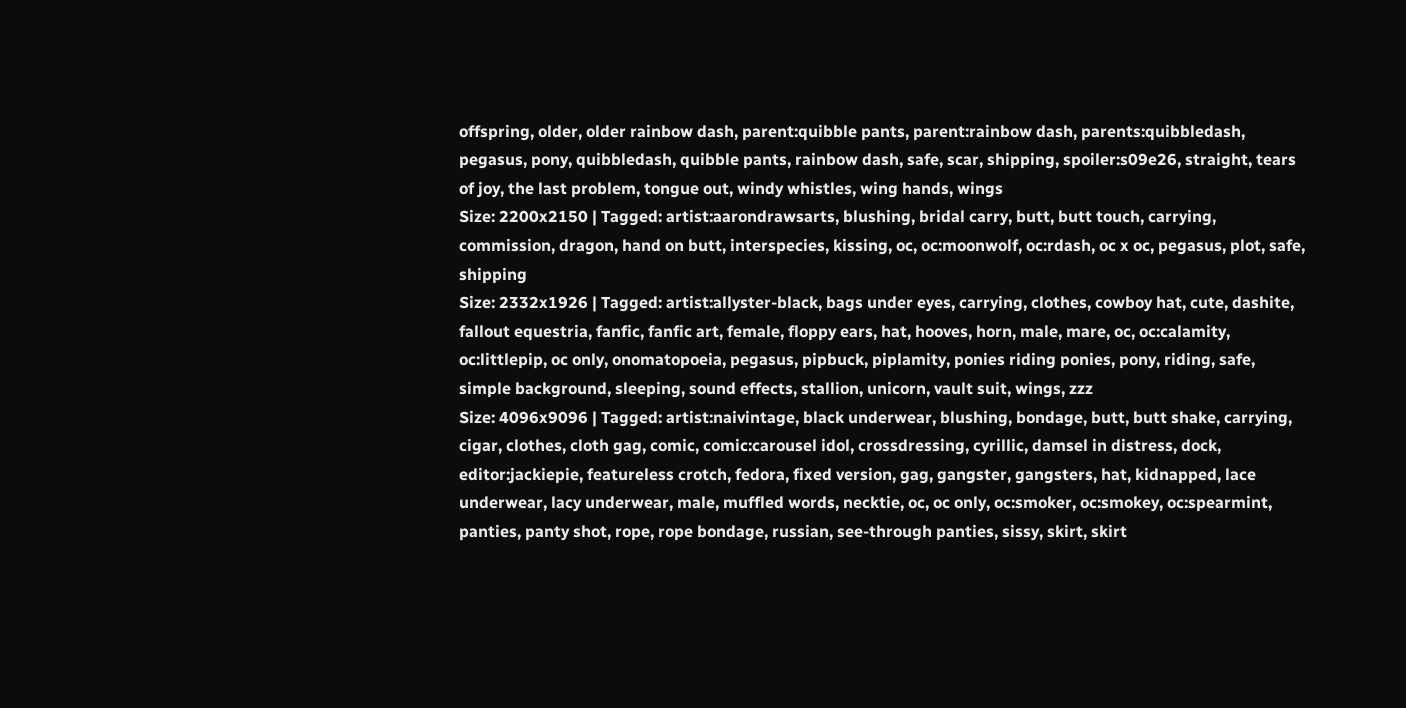offspring, older, older rainbow dash, parent:quibble pants, parent:rainbow dash, parents:quibbledash, pegasus, pony, quibbledash, quibble pants, rainbow dash, safe, scar, shipping, spoiler:s09e26, straight, tears of joy, the last problem, tongue out, windy whistles, wing hands, wings
Size: 2200x2150 | Tagged: artist:aarondrawsarts, blushing, bridal carry, butt, butt touch, carrying, commission, dragon, hand on butt, interspecies, kissing, oc, oc:moonwolf, oc:rdash, oc x oc, pegasus, plot, safe, shipping
Size: 2332x1926 | Tagged: artist:allyster-black, bags under eyes, carrying, clothes, cowboy hat, cute, dashite, fallout equestria, fanfic, fanfic art, female, floppy ears, hat, hooves, horn, male, mare, oc, oc:calamity, oc:littlepip, oc only, onomatopoeia, pegasus, pipbuck, piplamity, ponies riding ponies, pony, riding, safe, simple background, sleeping, sound effects, stallion, unicorn, vault suit, wings, zzz
Size: 4096x9096 | Tagged: artist:naivintage, black underwear, blushing, bondage, butt, butt shake, carrying, cigar, clothes, cloth gag, comic, comic:carousel idol, crossdressing, cyrillic, damsel in distress, dock, editor:jackiepie, featureless crotch, fedora, fixed version, gag, gangster, gangsters, hat, kidnapped, lace underwear, lacy underwear, male, muffled words, necktie, oc, oc only, oc:smoker, oc:smokey, oc:spearmint, panties, panty shot, rope, rope bondage, russian, see-through panties, sissy, skirt, skirt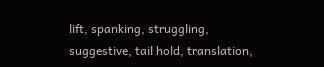lift, spanking, struggling, suggestive, tail hold, translation,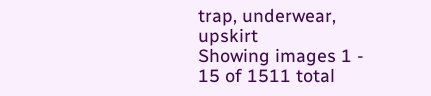trap, underwear, upskirt
Showing images 1 - 15 of 1511 total